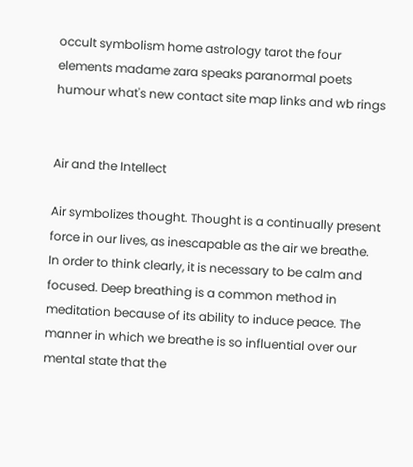occult symbolism home astrology tarot the four elements madame zara speaks paranormal poets humour what's new contact site map links and wb rings


Air and the Intellect

Air symbolizes thought. Thought is a continually present force in our lives, as inescapable as the air we breathe. In order to think clearly, it is necessary to be calm and focused. Deep breathing is a common method in meditation because of its ability to induce peace. The manner in which we breathe is so influential over our mental state that the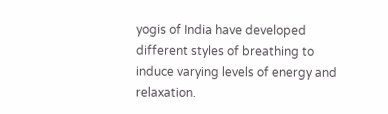yogis of India have developed different styles of breathing to induce varying levels of energy and relaxation.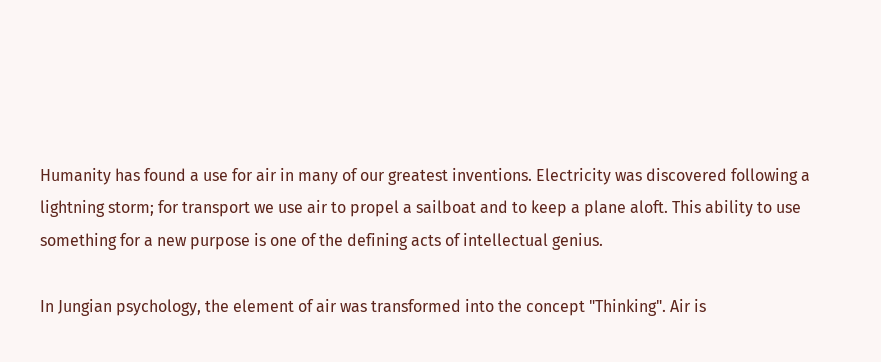Humanity has found a use for air in many of our greatest inventions. Electricity was discovered following a lightning storm; for transport we use air to propel a sailboat and to keep a plane aloft. This ability to use something for a new purpose is one of the defining acts of intellectual genius.

In Jungian psychology, the element of air was transformed into the concept "Thinking". Air is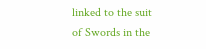linked to the suit of Swords in the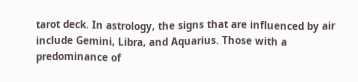tarot deck. In astrology, the signs that are influenced by air include Gemini, Libra, and Aquarius. Those with a predominance of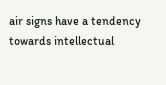air signs have a tendency towards intellectual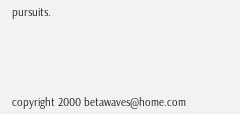pursuits.





copyright 2000 betawaves@home.com